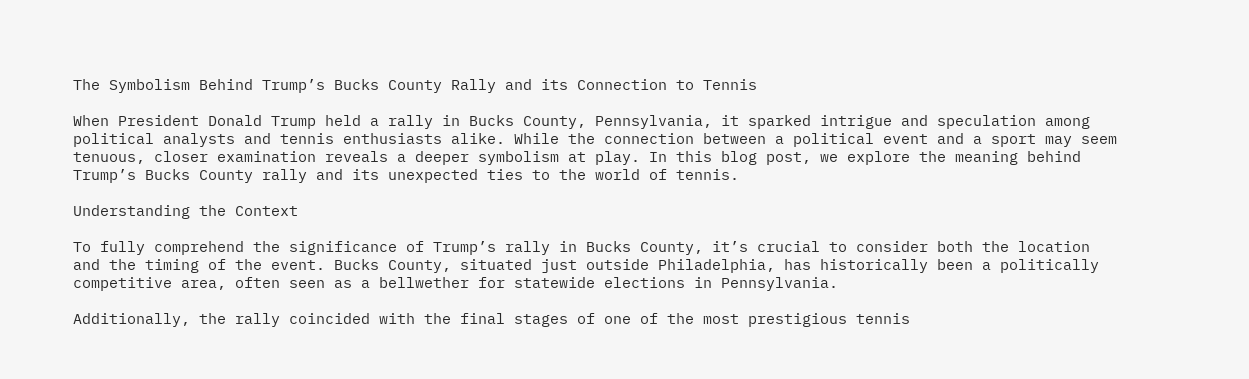The Symbolism Behind Trump’s Bucks County Rally and its Connection to Tennis

When President Donald Trump held a rally in Bucks County, Pennsylvania, it sparked intrigue and speculation among political analysts and tennis enthusiasts alike. While the connection between a political event and a sport may seem tenuous, closer examination reveals a deeper symbolism at play. In this blog post, we explore the meaning behind Trump’s Bucks County rally and its unexpected ties to the world of tennis.

Understanding the Context

To fully comprehend the significance of Trump’s rally in Bucks County, it’s crucial to consider both the location and the timing of the event. Bucks County, situated just outside Philadelphia, has historically been a politically competitive area, often seen as a bellwether for statewide elections in Pennsylvania.

Additionally, the rally coincided with the final stages of one of the most prestigious tennis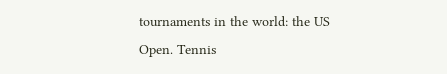tournaments in the world: the US Open. Tennis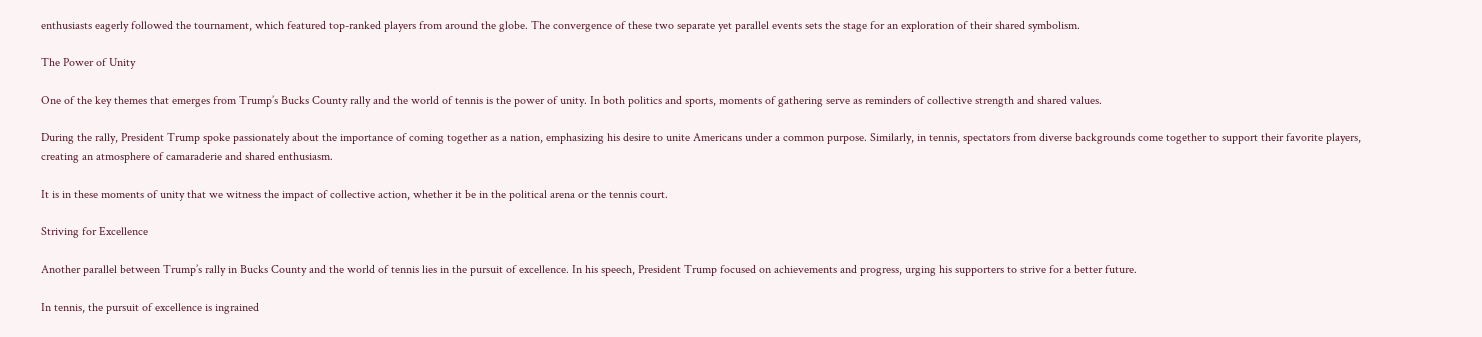enthusiasts eagerly followed the tournament, which featured top-ranked players from around the globe. The convergence of these two separate yet parallel events sets the stage for an exploration of their shared symbolism.

The Power of Unity

One of the key themes that emerges from Trump’s Bucks County rally and the world of tennis is the power of unity. In both politics and sports, moments of gathering serve as reminders of collective strength and shared values.

During the rally, President Trump spoke passionately about the importance of coming together as a nation, emphasizing his desire to unite Americans under a common purpose. Similarly, in tennis, spectators from diverse backgrounds come together to support their favorite players, creating an atmosphere of camaraderie and shared enthusiasm.

It is in these moments of unity that we witness the impact of collective action, whether it be in the political arena or the tennis court.

Striving for Excellence

Another parallel between Trump’s rally in Bucks County and the world of tennis lies in the pursuit of excellence. In his speech, President Trump focused on achievements and progress, urging his supporters to strive for a better future.

In tennis, the pursuit of excellence is ingrained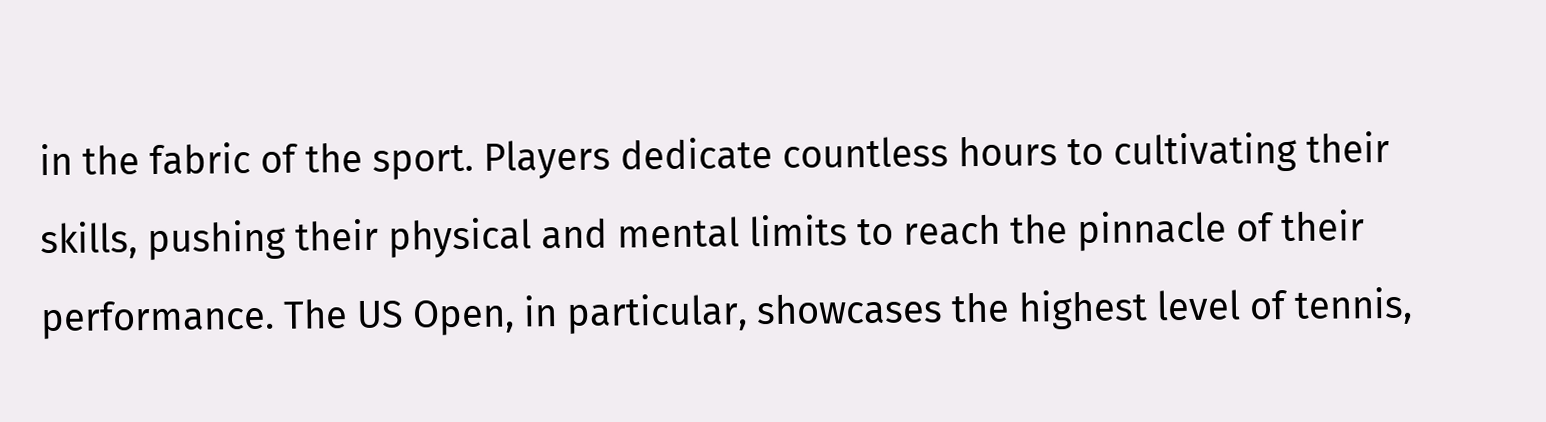in the fabric of the sport. Players dedicate countless hours to cultivating their skills, pushing their physical and mental limits to reach the pinnacle of their performance. The US Open, in particular, showcases the highest level of tennis,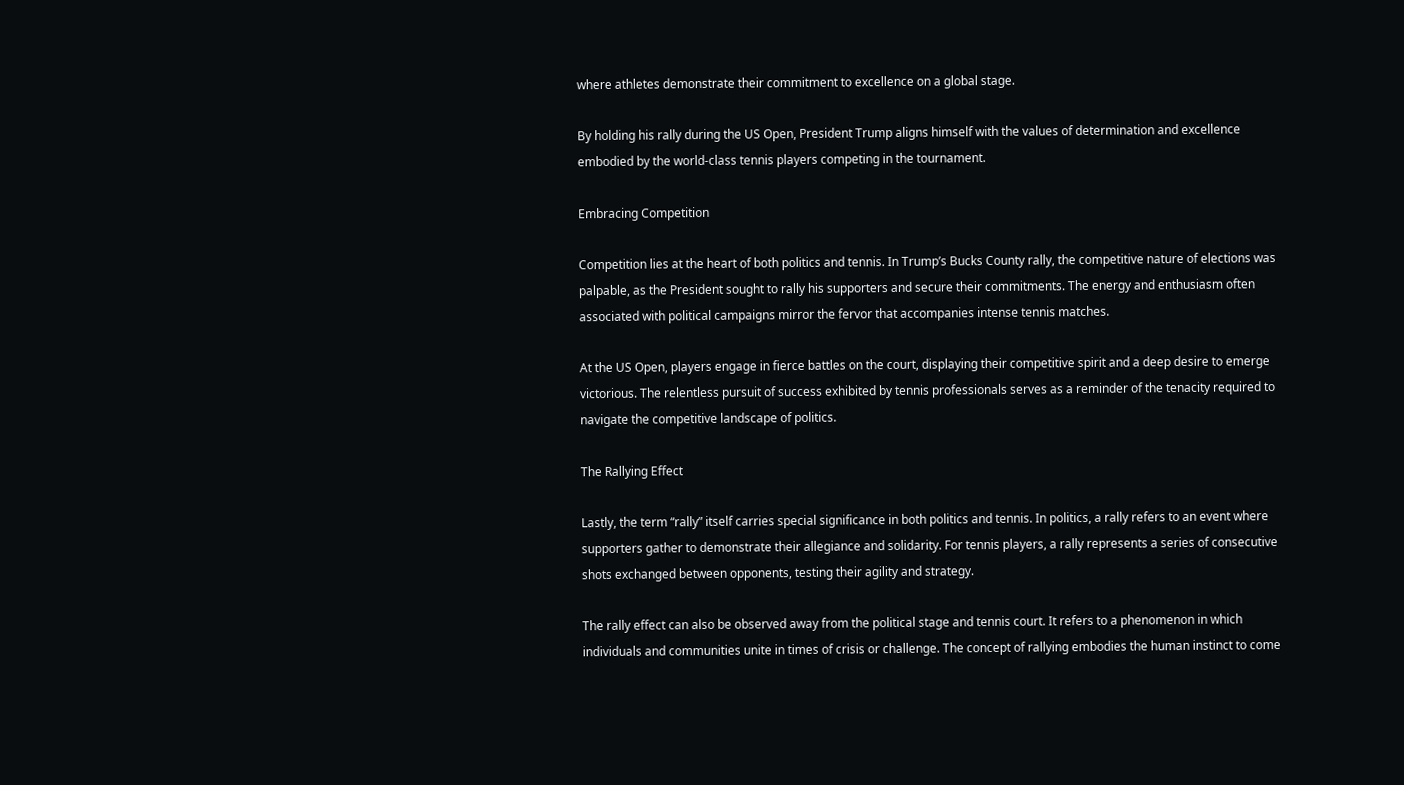where athletes demonstrate their commitment to excellence on a global stage.

By holding his rally during the US Open, President Trump aligns himself with the values of determination and excellence embodied by the world-class tennis players competing in the tournament.

Embracing Competition

Competition lies at the heart of both politics and tennis. In Trump’s Bucks County rally, the competitive nature of elections was palpable, as the President sought to rally his supporters and secure their commitments. The energy and enthusiasm often associated with political campaigns mirror the fervor that accompanies intense tennis matches.

At the US Open, players engage in fierce battles on the court, displaying their competitive spirit and a deep desire to emerge victorious. The relentless pursuit of success exhibited by tennis professionals serves as a reminder of the tenacity required to navigate the competitive landscape of politics.

The Rallying Effect

Lastly, the term “rally” itself carries special significance in both politics and tennis. In politics, a rally refers to an event where supporters gather to demonstrate their allegiance and solidarity. For tennis players, a rally represents a series of consecutive shots exchanged between opponents, testing their agility and strategy.

The rally effect can also be observed away from the political stage and tennis court. It refers to a phenomenon in which individuals and communities unite in times of crisis or challenge. The concept of rallying embodies the human instinct to come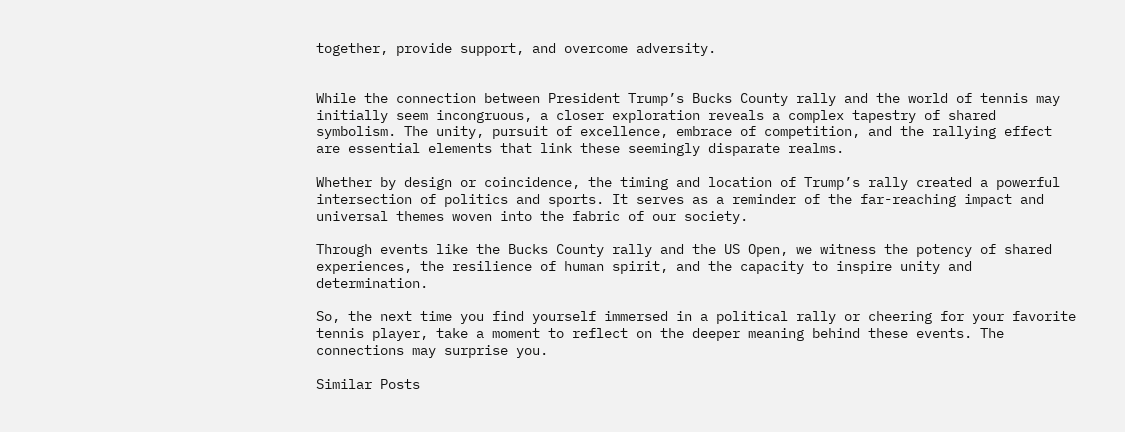together, provide support, and overcome adversity.


While the connection between President Trump’s Bucks County rally and the world of tennis may initially seem incongruous, a closer exploration reveals a complex tapestry of shared symbolism. The unity, pursuit of excellence, embrace of competition, and the rallying effect are essential elements that link these seemingly disparate realms.

Whether by design or coincidence, the timing and location of Trump’s rally created a powerful intersection of politics and sports. It serves as a reminder of the far-reaching impact and universal themes woven into the fabric of our society.

Through events like the Bucks County rally and the US Open, we witness the potency of shared experiences, the resilience of human spirit, and the capacity to inspire unity and determination.

So, the next time you find yourself immersed in a political rally or cheering for your favorite tennis player, take a moment to reflect on the deeper meaning behind these events. The connections may surprise you.

Similar Posts